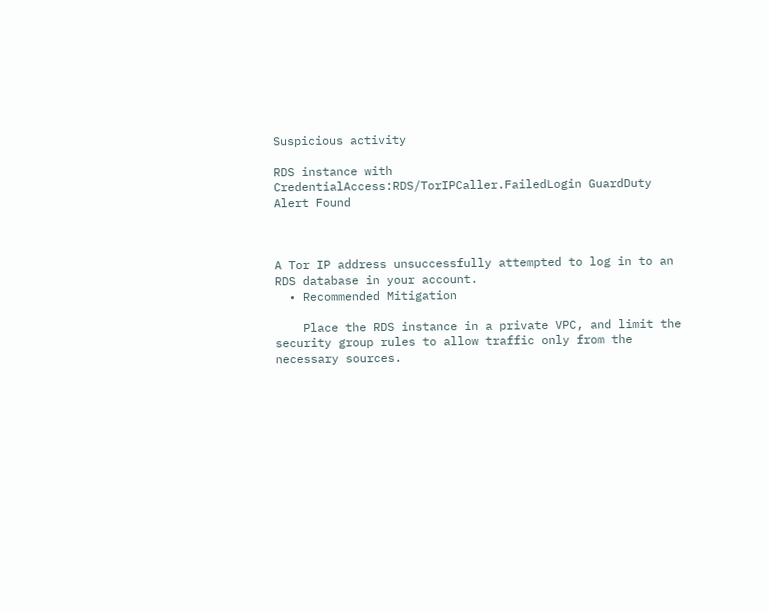Suspicious activity

RDS instance with CredentialAccess:RDS/TorIPCaller.FailedLogin GuardDuty Alert Found



A Tor IP address unsuccessfully attempted to log in to an RDS database in your account.
  • Recommended Mitigation

    Place the RDS instance in a private VPC, and limit the security group rules to allow traffic only from the necessary sources.